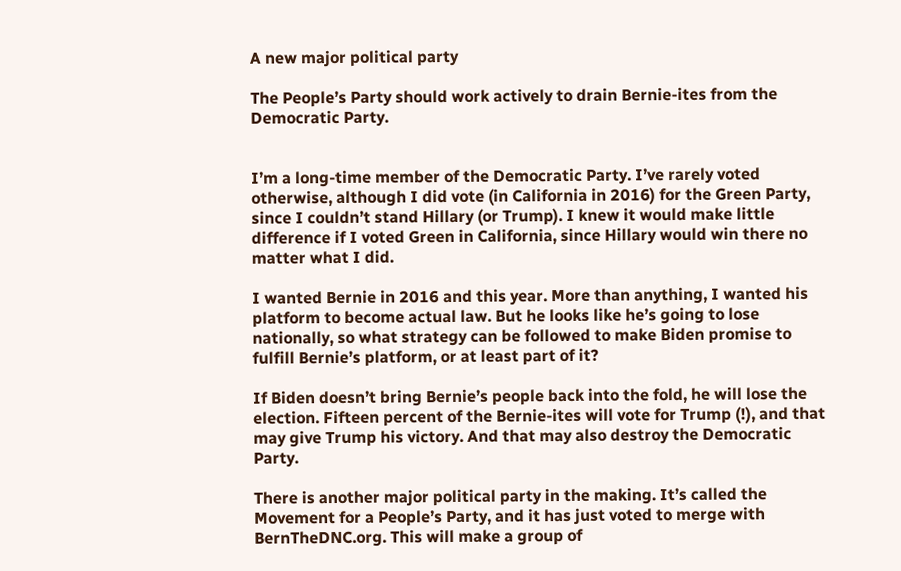A new major political party

The People’s Party should work actively to drain Bernie-ites from the Democratic Party.


I’m a long-time member of the Democratic Party. I’ve rarely voted otherwise, although I did vote (in California in 2016) for the Green Party, since I couldn’t stand Hillary (or Trump). I knew it would make little difference if I voted Green in California, since Hillary would win there no matter what I did.

I wanted Bernie in 2016 and this year. More than anything, I wanted his platform to become actual law. But he looks like he’s going to lose nationally, so what strategy can be followed to make Biden promise to fulfill Bernie’s platform, or at least part of it?

If Biden doesn’t bring Bernie’s people back into the fold, he will lose the election. Fifteen percent of the Bernie-ites will vote for Trump (!), and that may give Trump his victory. And that may also destroy the Democratic Party.

There is another major political party in the making. It’s called the Movement for a People’s Party, and it has just voted to merge with BernTheDNC.org. This will make a group of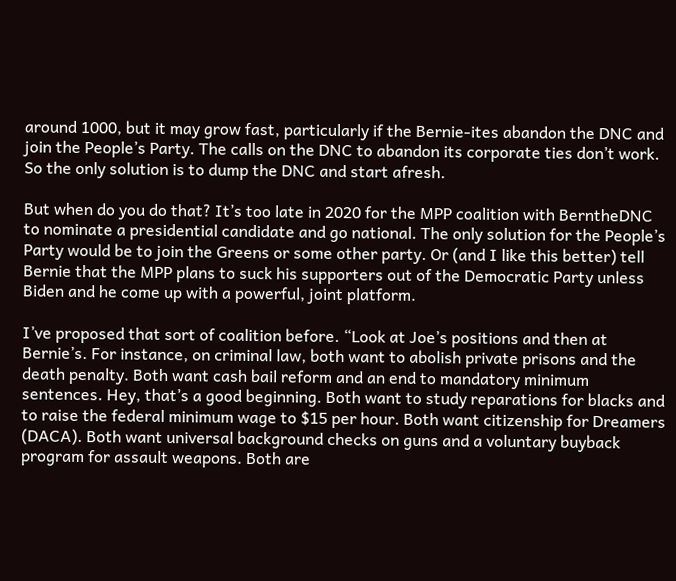around 1000, but it may grow fast, particularly if the Bernie-ites abandon the DNC and join the People’s Party. The calls on the DNC to abandon its corporate ties don’t work. So the only solution is to dump the DNC and start afresh.

But when do you do that? It’s too late in 2020 for the MPP coalition with BerntheDNC to nominate a presidential candidate and go national. The only solution for the People’s Party would be to join the Greens or some other party. Or (and I like this better) tell Bernie that the MPP plans to suck his supporters out of the Democratic Party unless Biden and he come up with a powerful, joint platform.

I’ve proposed that sort of coalition before. “Look at Joe’s positions and then at Bernie’s. For instance, on criminal law, both want to abolish private prisons and the death penalty. Both want cash bail reform and an end to mandatory minimum sentences. Hey, that’s a good beginning. Both want to study reparations for blacks and to raise the federal minimum wage to $15 per hour. Both want citizenship for Dreamers (DACA). Both want universal background checks on guns and a voluntary buyback program for assault weapons. Both are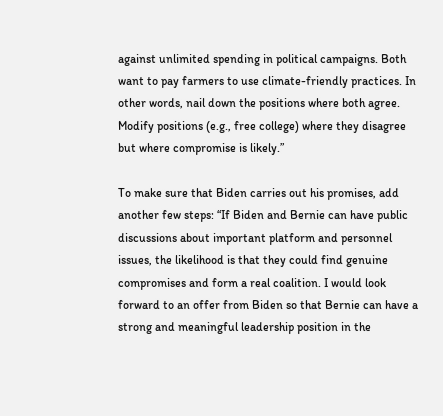against unlimited spending in political campaigns. Both want to pay farmers to use climate-friendly practices. In other words, nail down the positions where both agree. Modify positions (e.g., free college) where they disagree but where compromise is likely.”

To make sure that Biden carries out his promises, add another few steps: “If Biden and Bernie can have public discussions about important platform and personnel issues, the likelihood is that they could find genuine compromises and form a real coalition. I would look forward to an offer from Biden so that Bernie can have a strong and meaningful leadership position in the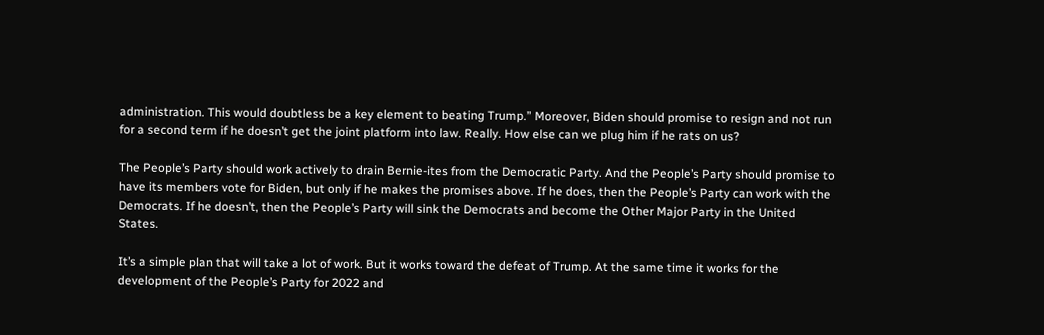administration. This would doubtless be a key element to beating Trump.” Moreover, Biden should promise to resign and not run for a second term if he doesn’t get the joint platform into law. Really. How else can we plug him if he rats on us?

The People’s Party should work actively to drain Bernie-ites from the Democratic Party. And the People’s Party should promise to have its members vote for Biden, but only if he makes the promises above. If he does, then the People’s Party can work with the Democrats. If he doesn’t, then the People’s Party will sink the Democrats and become the Other Major Party in the United States.

It’s a simple plan that will take a lot of work. But it works toward the defeat of Trump. At the same time it works for the development of the People’s Party for 2022 and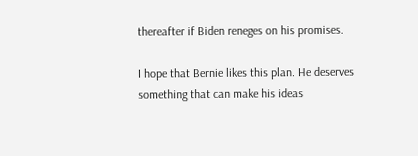thereafter if Biden reneges on his promises.

I hope that Bernie likes this plan. He deserves something that can make his ideas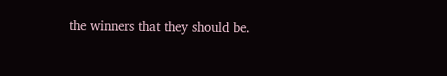the winners that they should be.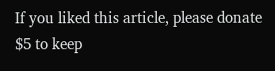If you liked this article, please donate $5 to keep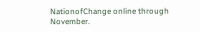NationofChange online through November.